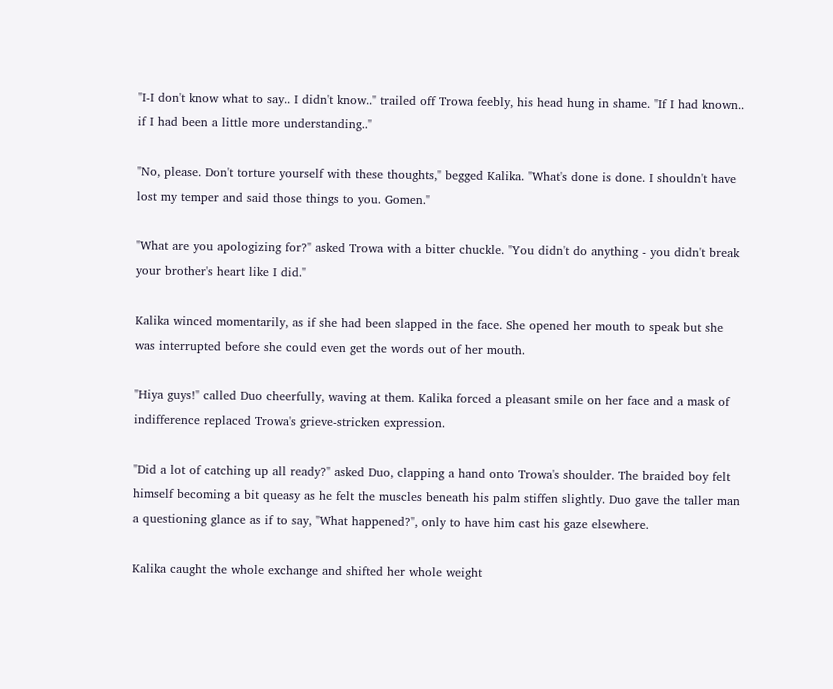"I-I don't know what to say.. I didn't know.." trailed off Trowa feebly, his head hung in shame. "If I had known.. if I had been a little more understanding.."

"No, please. Don't torture yourself with these thoughts," begged Kalika. "What's done is done. I shouldn't have lost my temper and said those things to you. Gomen."

"What are you apologizing for?" asked Trowa with a bitter chuckle. "You didn't do anything - you didn't break your brother's heart like I did."

Kalika winced momentarily, as if she had been slapped in the face. She opened her mouth to speak but she was interrupted before she could even get the words out of her mouth.

"Hiya guys!" called Duo cheerfully, waving at them. Kalika forced a pleasant smile on her face and a mask of indifference replaced Trowa's grieve-stricken expression.

"Did a lot of catching up all ready?" asked Duo, clapping a hand onto Trowa's shoulder. The braided boy felt himself becoming a bit queasy as he felt the muscles beneath his palm stiffen slightly. Duo gave the taller man a questioning glance as if to say, "What happened?", only to have him cast his gaze elsewhere.

Kalika caught the whole exchange and shifted her whole weight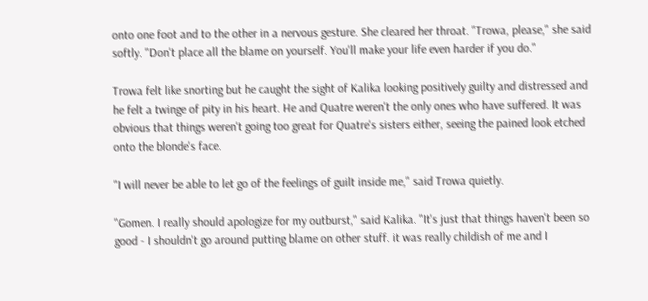onto one foot and to the other in a nervous gesture. She cleared her throat. "Trowa, please," she said softly. "Don't place all the blame on yourself. You'll make your life even harder if you do."

Trowa felt like snorting but he caught the sight of Kalika looking positively guilty and distressed and he felt a twinge of pity in his heart. He and Quatre weren't the only ones who have suffered. It was obvious that things weren't going too great for Quatre's sisters either, seeing the pained look etched onto the blonde's face.

"I will never be able to let go of the feelings of guilt inside me," said Trowa quietly.

"Gomen. I really should apologize for my outburst," said Kalika. "It's just that things haven't been so good - I shouldn't go around putting blame on other stuff. it was really childish of me and I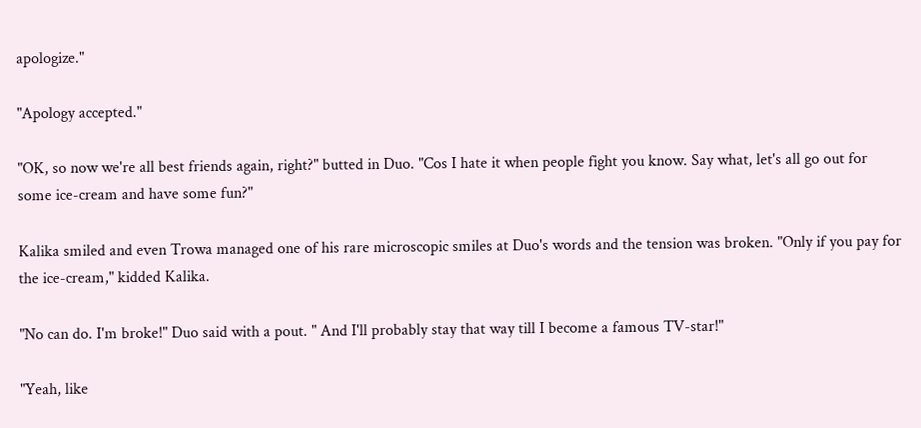apologize."

"Apology accepted."

"OK, so now we're all best friends again, right?" butted in Duo. "Cos I hate it when people fight you know. Say what, let's all go out for some ice-cream and have some fun?"

Kalika smiled and even Trowa managed one of his rare microscopic smiles at Duo's words and the tension was broken. "Only if you pay for the ice-cream," kidded Kalika.

"No can do. I'm broke!" Duo said with a pout. " And I'll probably stay that way till I become a famous TV-star!"

"Yeah, like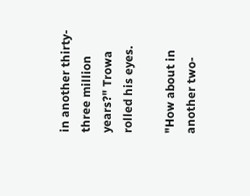in another thirty-three million years?" Trowa rolled his eyes.

"How about in another two-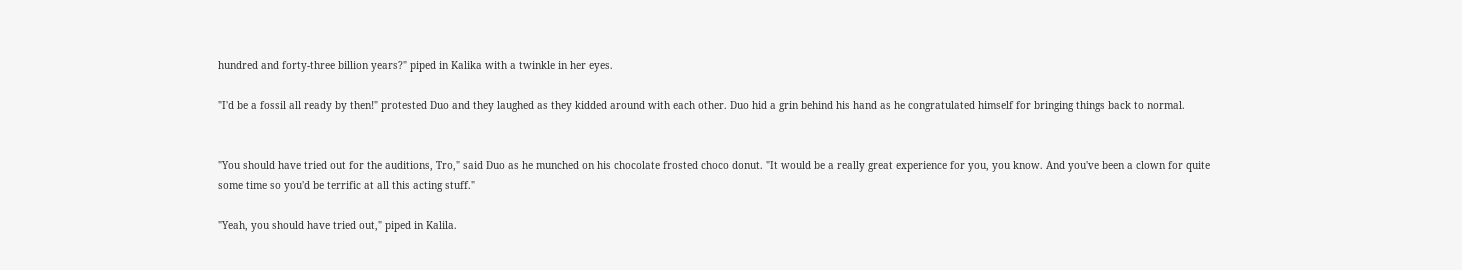hundred and forty-three billion years?" piped in Kalika with a twinkle in her eyes.

"I'd be a fossil all ready by then!" protested Duo and they laughed as they kidded around with each other. Duo hid a grin behind his hand as he congratulated himself for bringing things back to normal.


"You should have tried out for the auditions, Tro," said Duo as he munched on his chocolate frosted choco donut. "It would be a really great experience for you, you know. And you've been a clown for quite some time so you'd be terrific at all this acting stuff."

"Yeah, you should have tried out," piped in Kalila.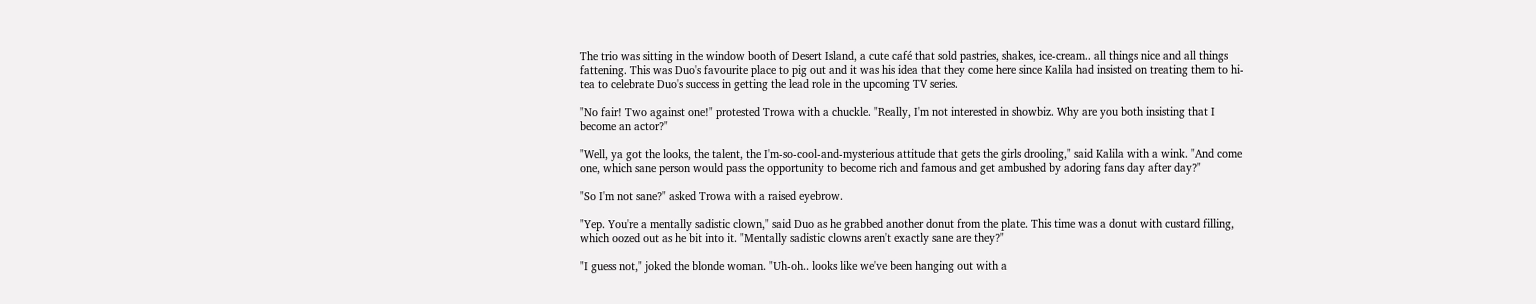The trio was sitting in the window booth of Desert Island, a cute café that sold pastries, shakes, ice-cream.. all things nice and all things fattening. This was Duo's favourite place to pig out and it was his idea that they come here since Kalila had insisted on treating them to hi-tea to celebrate Duo's success in getting the lead role in the upcoming TV series.

"No fair! Two against one!" protested Trowa with a chuckle. "Really, I'm not interested in showbiz. Why are you both insisting that I become an actor?"

"Well, ya got the looks, the talent, the I'm-so-cool-and-mysterious attitude that gets the girls drooling," said Kalila with a wink. "And come one, which sane person would pass the opportunity to become rich and famous and get ambushed by adoring fans day after day?"

"So I'm not sane?" asked Trowa with a raised eyebrow.

"Yep. You're a mentally sadistic clown," said Duo as he grabbed another donut from the plate. This time was a donut with custard filling, which oozed out as he bit into it. "Mentally sadistic clowns aren't exactly sane are they?"

"I guess not," joked the blonde woman. "Uh-oh.. looks like we've been hanging out with a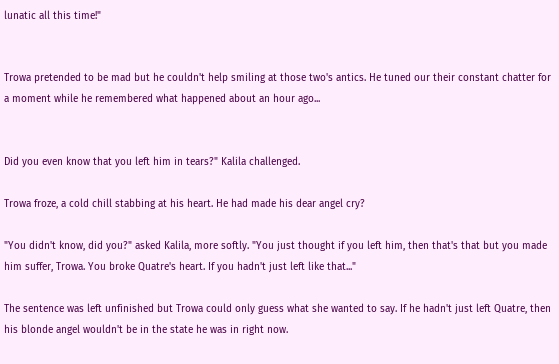lunatic all this time!"


Trowa pretended to be mad but he couldn't help smiling at those two's antics. He tuned our their constant chatter for a moment while he remembered what happened about an hour ago...


Did you even know that you left him in tears?" Kalila challenged.

Trowa froze, a cold chill stabbing at his heart. He had made his dear angel cry?

"You didn't know, did you?" asked Kalila, more softly. "You just thought if you left him, then that's that but you made him suffer, Trowa. You broke Quatre's heart. If you hadn't just left like that..."

The sentence was left unfinished but Trowa could only guess what she wanted to say. If he hadn't just left Quatre, then his blonde angel wouldn't be in the state he was in right now.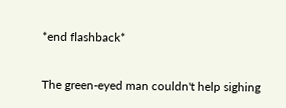*end flashback*

The green-eyed man couldn't help sighing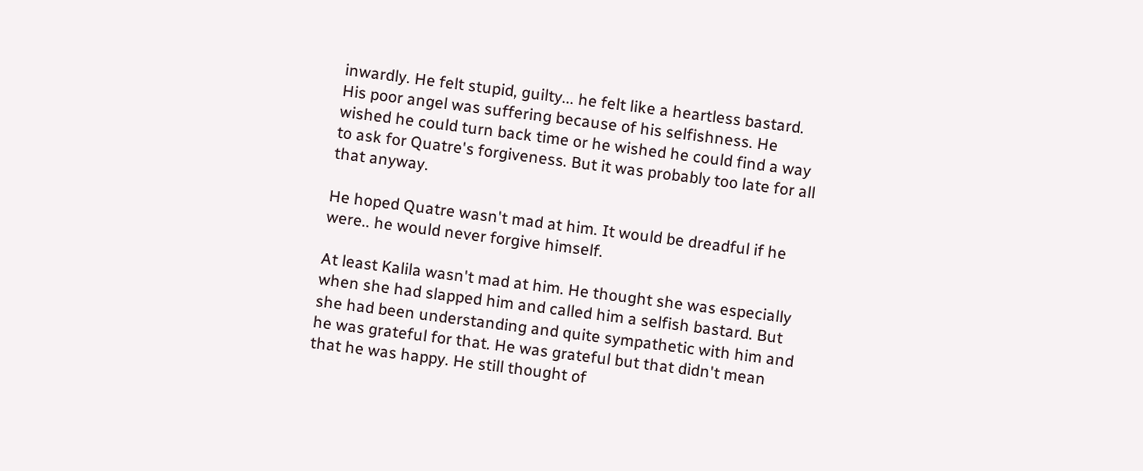inwardly. He felt stupid, guilty... he felt like a heartless bastard. His poor angel was suffering because of his selfishness. He wished he could turn back time or he wished he could find a way to ask for Quatre's forgiveness. But it was probably too late for all that anyway.

He hoped Quatre wasn't mad at him. It would be dreadful if he were.. he would never forgive himself.

At least Kalila wasn't mad at him. He thought she was especially when she had slapped him and called him a selfish bastard. But she had been understanding and quite sympathetic with him and he was grateful for that. He was grateful but that didn't mean that he was happy. He still thought of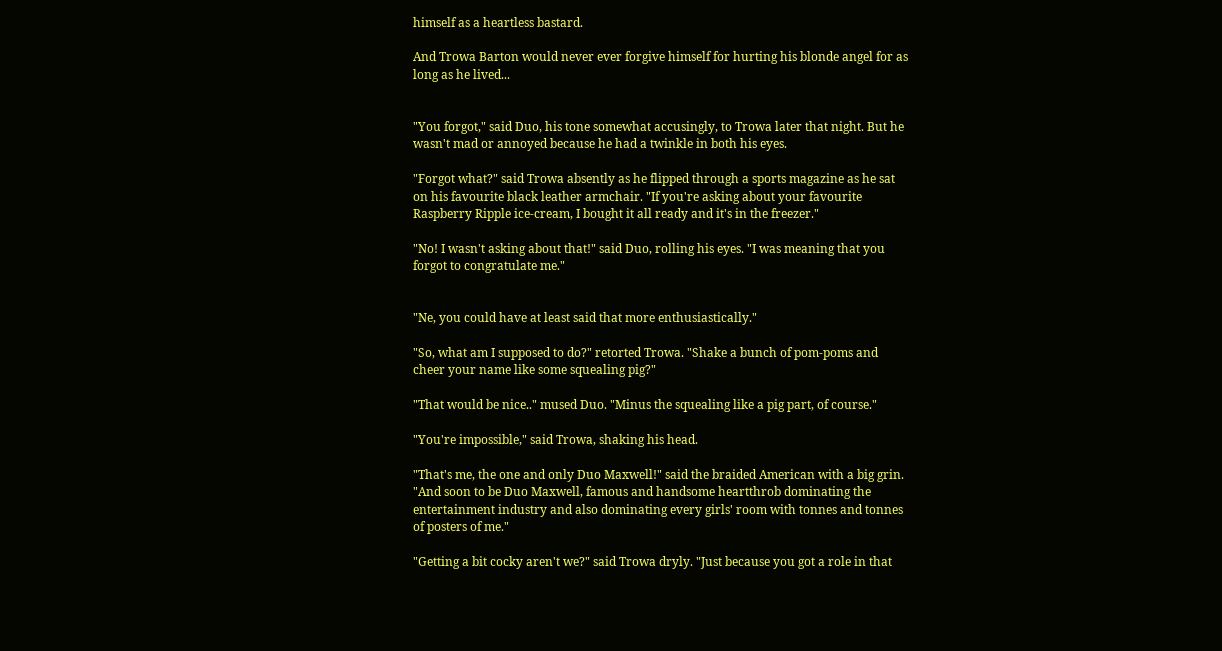himself as a heartless bastard.

And Trowa Barton would never ever forgive himself for hurting his blonde angel for as long as he lived...


"You forgot," said Duo, his tone somewhat accusingly, to Trowa later that night. But he wasn't mad or annoyed because he had a twinkle in both his eyes.

"Forgot what?" said Trowa absently as he flipped through a sports magazine as he sat on his favourite black leather armchair. "If you're asking about your favourite Raspberry Ripple ice-cream, I bought it all ready and it's in the freezer."

"No! I wasn't asking about that!" said Duo, rolling his eyes. "I was meaning that you forgot to congratulate me."


"Ne, you could have at least said that more enthusiastically."

"So, what am I supposed to do?" retorted Trowa. "Shake a bunch of pom-poms and cheer your name like some squealing pig?"

"That would be nice.." mused Duo. "Minus the squealing like a pig part, of course."

"You're impossible," said Trowa, shaking his head.

"That's me, the one and only Duo Maxwell!" said the braided American with a big grin. "And soon to be Duo Maxwell, famous and handsome heartthrob dominating the entertainment industry and also dominating every girls' room with tonnes and tonnes of posters of me."

"Getting a bit cocky aren't we?" said Trowa dryly. "Just because you got a role in that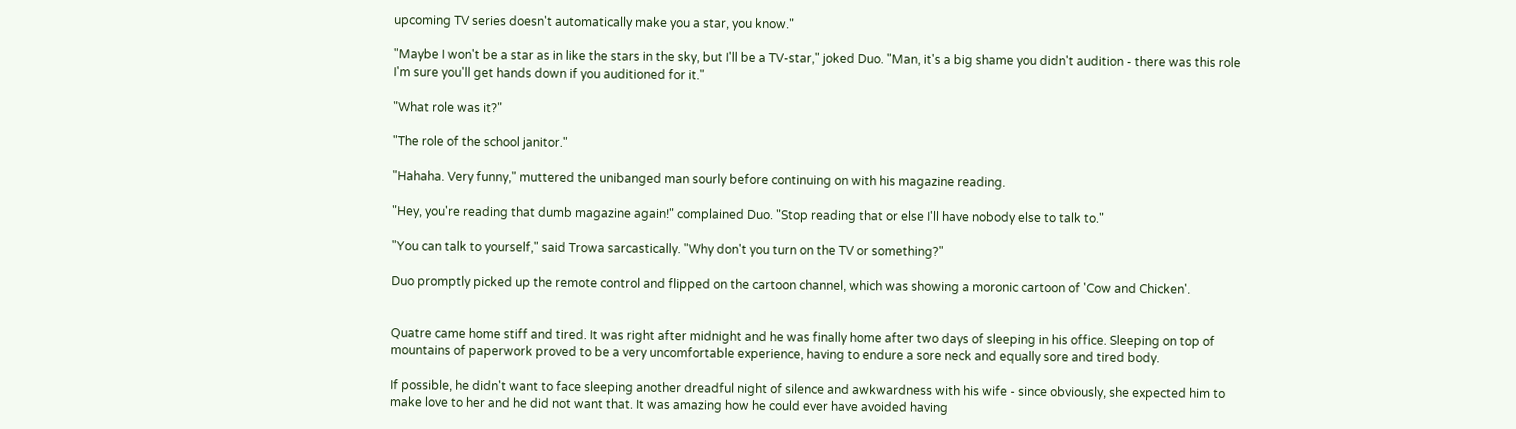upcoming TV series doesn't automatically make you a star, you know."

"Maybe I won't be a star as in like the stars in the sky, but I'll be a TV-star," joked Duo. "Man, it's a big shame you didn't audition - there was this role I'm sure you'll get hands down if you auditioned for it."

"What role was it?"

"The role of the school janitor."

"Hahaha. Very funny," muttered the unibanged man sourly before continuing on with his magazine reading.

"Hey, you're reading that dumb magazine again!" complained Duo. "Stop reading that or else I'll have nobody else to talk to."

"You can talk to yourself," said Trowa sarcastically. "Why don't you turn on the TV or something?"

Duo promptly picked up the remote control and flipped on the cartoon channel, which was showing a moronic cartoon of 'Cow and Chicken'.


Quatre came home stiff and tired. It was right after midnight and he was finally home after two days of sleeping in his office. Sleeping on top of mountains of paperwork proved to be a very uncomfortable experience, having to endure a sore neck and equally sore and tired body.

If possible, he didn't want to face sleeping another dreadful night of silence and awkwardness with his wife - since obviously, she expected him to make love to her and he did not want that. It was amazing how he could ever have avoided having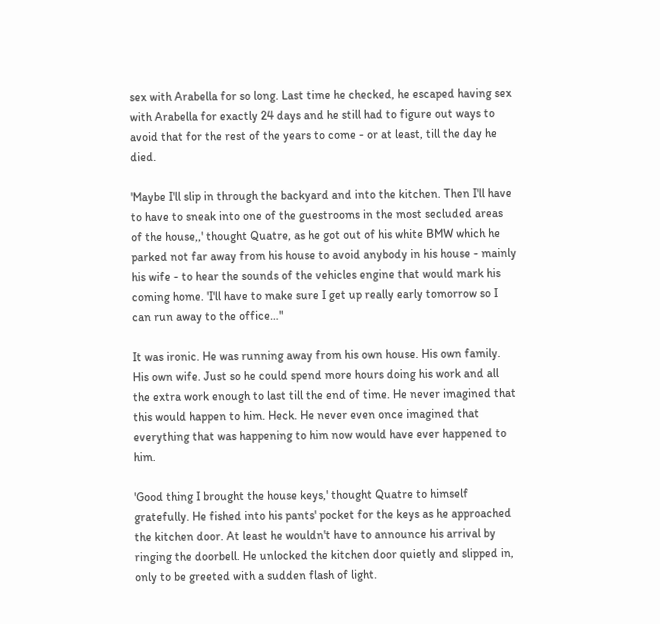sex with Arabella for so long. Last time he checked, he escaped having sex with Arabella for exactly 24 days and he still had to figure out ways to avoid that for the rest of the years to come - or at least, till the day he died.

'Maybe I'll slip in through the backyard and into the kitchen. Then I'll have to have to sneak into one of the guestrooms in the most secluded areas of the house,,' thought Quatre, as he got out of his white BMW which he parked not far away from his house to avoid anybody in his house - mainly his wife - to hear the sounds of the vehicles engine that would mark his coming home. 'I'll have to make sure I get up really early tomorrow so I can run away to the office…"

It was ironic. He was running away from his own house. His own family. His own wife. Just so he could spend more hours doing his work and all the extra work enough to last till the end of time. He never imagined that this would happen to him. Heck. He never even once imagined that everything that was happening to him now would have ever happened to him.

'Good thing I brought the house keys,' thought Quatre to himself gratefully. He fished into his pants' pocket for the keys as he approached the kitchen door. At least he wouldn't have to announce his arrival by ringing the doorbell. He unlocked the kitchen door quietly and slipped in, only to be greeted with a sudden flash of light.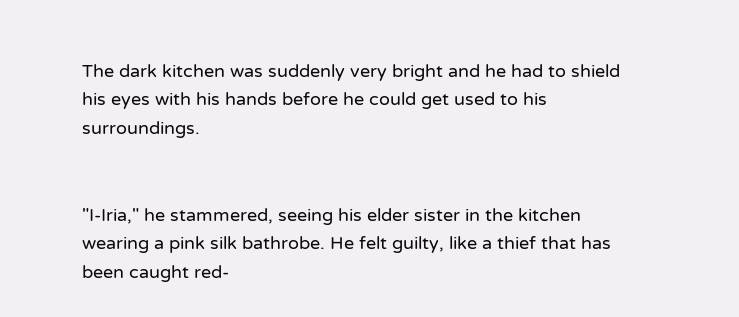The dark kitchen was suddenly very bright and he had to shield his eyes with his hands before he could get used to his surroundings.


"I-Iria," he stammered, seeing his elder sister in the kitchen wearing a pink silk bathrobe. He felt guilty, like a thief that has been caught red-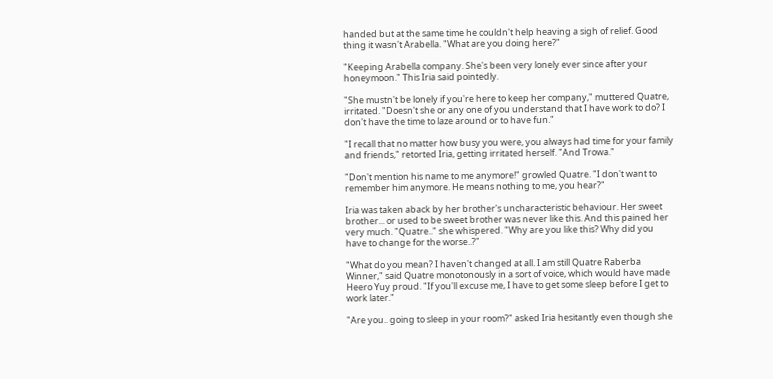handed but at the same time he couldn't help heaving a sigh of relief. Good thing it wasn't Arabella. "What are you doing here?"

"Keeping Arabella company. She's been very lonely ever since after your honeymoon." This Iria said pointedly.

"She mustn't be lonely if you're here to keep her company," muttered Quatre, irritated. "Doesn't she or any one of you understand that I have work to do? I don't have the time to laze around or to have fun."

"I recall that no matter how busy you were, you always had time for your family and friends," retorted Iria, getting irritated herself. "And Trowa."

"Don't mention his name to me anymore!" growled Quatre. "I don't want to remember him anymore. He means nothing to me, you hear?"

Iria was taken aback by her brother's uncharacteristic behaviour. Her sweet brother... or used to be sweet brother was never like this. And this pained her very much. "Quatre.." she whispered. "Why are you like this? Why did you have to change for the worse..?"

"What do you mean? I haven't changed at all. I am still Quatre Raberba Winner," said Quatre monotonously in a sort of voice, which would have made Heero Yuy proud. "If you'll excuse me, I have to get some sleep before I get to work later."

"Are you.. going to sleep in your room?" asked Iria hesitantly even though she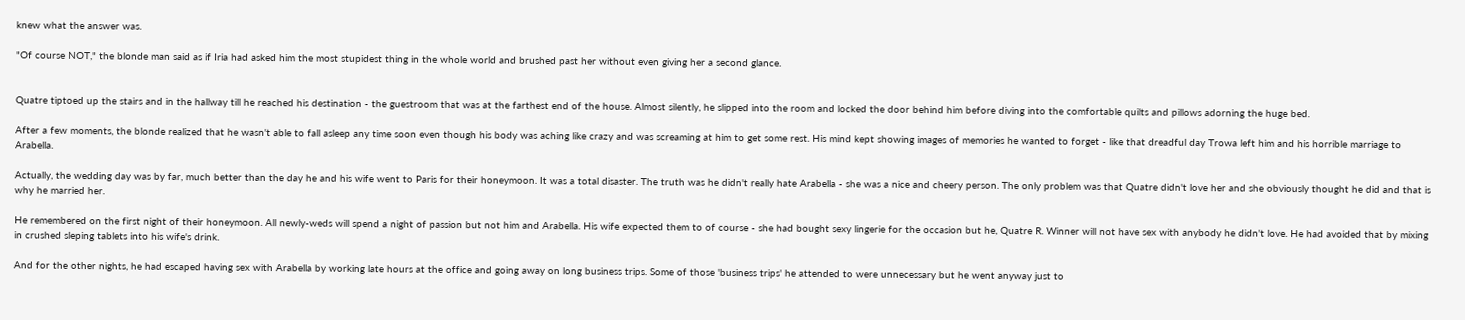knew what the answer was.

"Of course NOT," the blonde man said as if Iria had asked him the most stupidest thing in the whole world and brushed past her without even giving her a second glance.


Quatre tiptoed up the stairs and in the hallway till he reached his destination - the guestroom that was at the farthest end of the house. Almost silently, he slipped into the room and locked the door behind him before diving into the comfortable quilts and pillows adorning the huge bed.

After a few moments, the blonde realized that he wasn't able to fall asleep any time soon even though his body was aching like crazy and was screaming at him to get some rest. His mind kept showing images of memories he wanted to forget - like that dreadful day Trowa left him and his horrible marriage to Arabella.

Actually, the wedding day was by far, much better than the day he and his wife went to Paris for their honeymoon. It was a total disaster. The truth was he didn't really hate Arabella - she was a nice and cheery person. The only problem was that Quatre didn't love her and she obviously thought he did and that is why he married her.

He remembered on the first night of their honeymoon. All newly-weds will spend a night of passion but not him and Arabella. His wife expected them to of course - she had bought sexy lingerie for the occasion but he, Quatre R. Winner will not have sex with anybody he didn't love. He had avoided that by mixing in crushed sleping tablets into his wife's drink.

And for the other nights, he had escaped having sex with Arabella by working late hours at the office and going away on long business trips. Some of those 'business trips' he attended to were unnecessary but he went anyway just to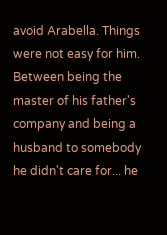avoid Arabella. Things were not easy for him. Between being the master of his father's company and being a husband to somebody he didn't care for... he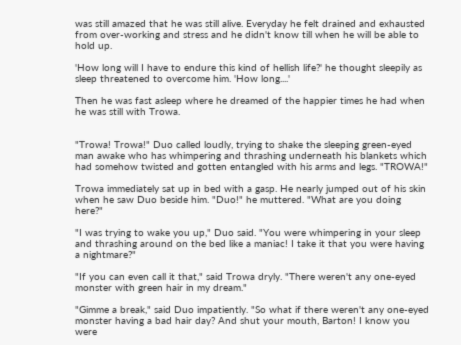was still amazed that he was still alive. Everyday he felt drained and exhausted from over-working and stress and he didn't know till when he will be able to hold up.

'How long will I have to endure this kind of hellish life?' he thought sleepily as sleep threatened to overcome him. 'How long....'

Then he was fast asleep where he dreamed of the happier times he had when he was still with Trowa.


"Trowa! Trowa!" Duo called loudly, trying to shake the sleeping green-eyed man awake who has whimpering and thrashing underneath his blankets which had somehow twisted and gotten entangled with his arms and legs. "TROWA!"

Trowa immediately sat up in bed with a gasp. He nearly jumped out of his skin when he saw Duo beside him. "Duo!" he muttered. "What are you doing here?"

"I was trying to wake you up," Duo said. "You were whimpering in your sleep and thrashing around on the bed like a maniac! I take it that you were having a nightmare?"

"If you can even call it that," said Trowa dryly. "There weren't any one-eyed monster with green hair in my dream."

"Gimme a break," said Duo impatiently. "So what if there weren't any one-eyed monster having a bad hair day? And shut your mouth, Barton! I know you were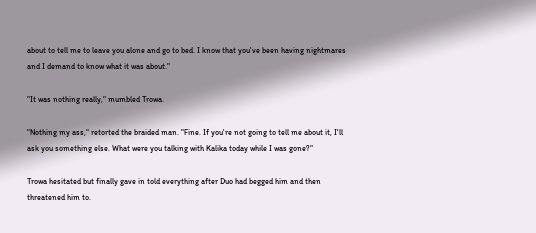about to tell me to leave you alone and go to bed. I know that you've been having nightmares and I demand to know what it was about."

"It was nothing really," mumbled Trowa.

"Nothing my ass," retorted the braided man. "Fine. If you're not going to tell me about it, I'll ask you something else. What were you talking with Kalika today while I was gone?"

Trowa hesitated but finally gave in told everything after Duo had begged him and then threatened him to.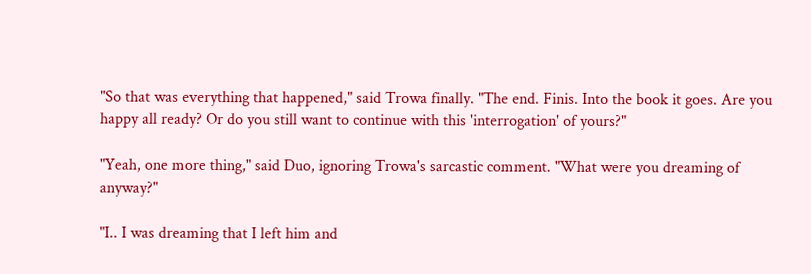"So that was everything that happened," said Trowa finally. "The end. Finis. Into the book it goes. Are you happy all ready? Or do you still want to continue with this 'interrogation' of yours?"

"Yeah, one more thing," said Duo, ignoring Trowa's sarcastic comment. "What were you dreaming of anyway?"

"I.. I was dreaming that I left him and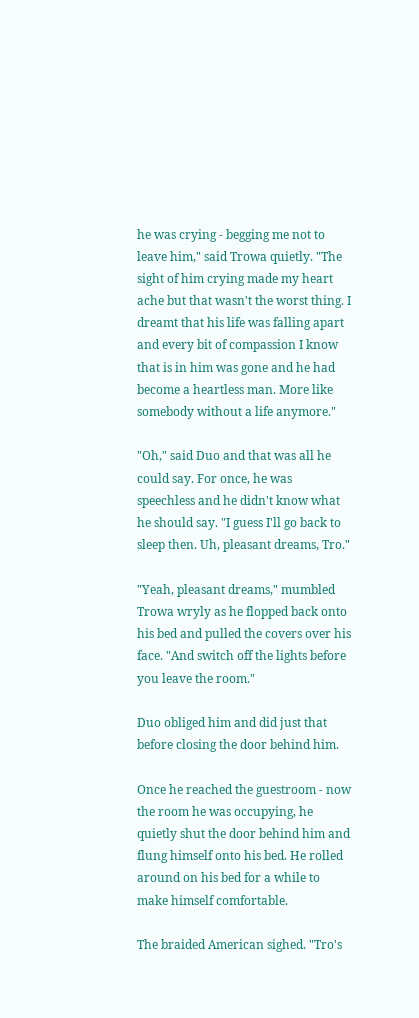he was crying - begging me not to leave him," said Trowa quietly. "The sight of him crying made my heart ache but that wasn't the worst thing. I dreamt that his life was falling apart and every bit of compassion I know that is in him was gone and he had become a heartless man. More like somebody without a life anymore."

"Oh," said Duo and that was all he could say. For once, he was speechless and he didn't know what he should say. "I guess I'll go back to sleep then. Uh, pleasant dreams, Tro."

"Yeah, pleasant dreams," mumbled Trowa wryly as he flopped back onto his bed and pulled the covers over his face. "And switch off the lights before you leave the room."

Duo obliged him and did just that before closing the door behind him.

Once he reached the guestroom - now the room he was occupying, he quietly shut the door behind him and flung himself onto his bed. He rolled around on his bed for a while to make himself comfortable.

The braided American sighed. "Tro's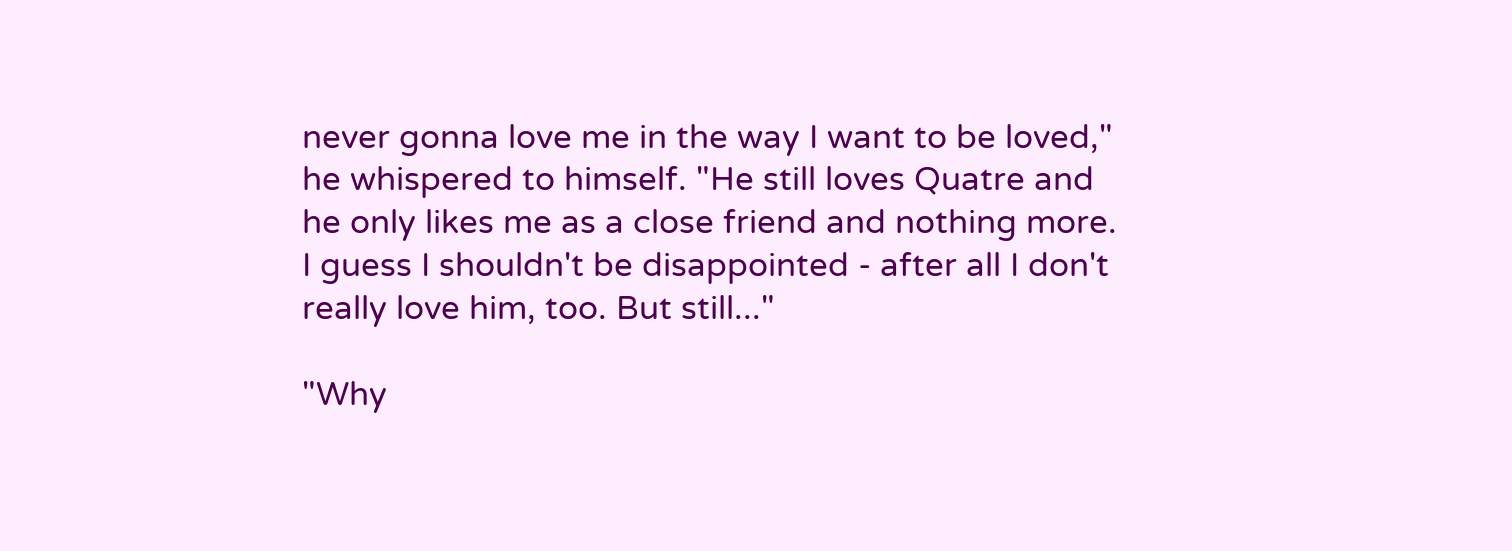never gonna love me in the way I want to be loved," he whispered to himself. "He still loves Quatre and he only likes me as a close friend and nothing more. I guess I shouldn't be disappointed - after all I don't really love him, too. But still..."

"Why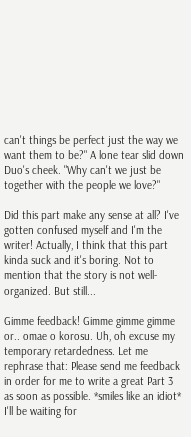can't things be perfect just the way we want them to be?" A lone tear slid down Duo's cheek. "Why can't we just be together with the people we love?"

Did this part make any sense at all? I've gotten confused myself and I'm the writer! Actually, I think that this part kinda suck and it's boring. Not to mention that the story is not well-organized. But still...

Gimme feedback! Gimme gimme gimme or.. omae o korosu. Uh, oh excuse my temporary retardedness. Let me rephrase that: Please send me feedback in order for me to write a great Part 3 as soon as possible. *smiles like an idiot* I'll be waiting for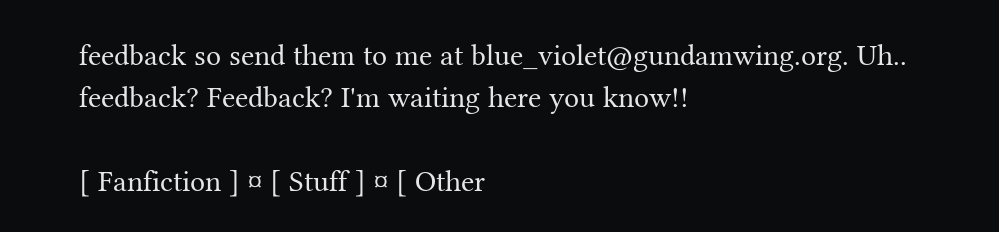feedback so send them to me at blue_violet@gundamwing.org. Uh.. feedback? Feedback? I'm waiting here you know!!

[ Fanfiction ] ¤ [ Stuff ] ¤ [ Other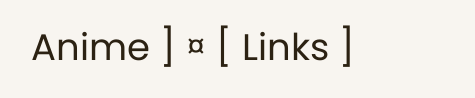Anime ] ¤ [ Links ]